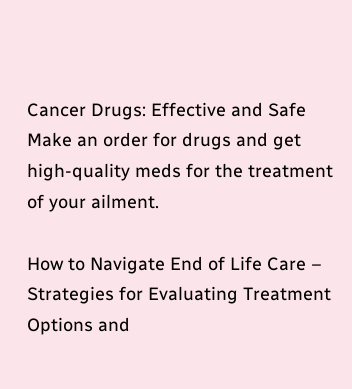Cancer Drugs: Effective and Safe
Make an order for drugs and get high-quality meds for the treatment of your ailment.

How to Navigate End of Life Care – Strategies for Evaluating Treatment Options and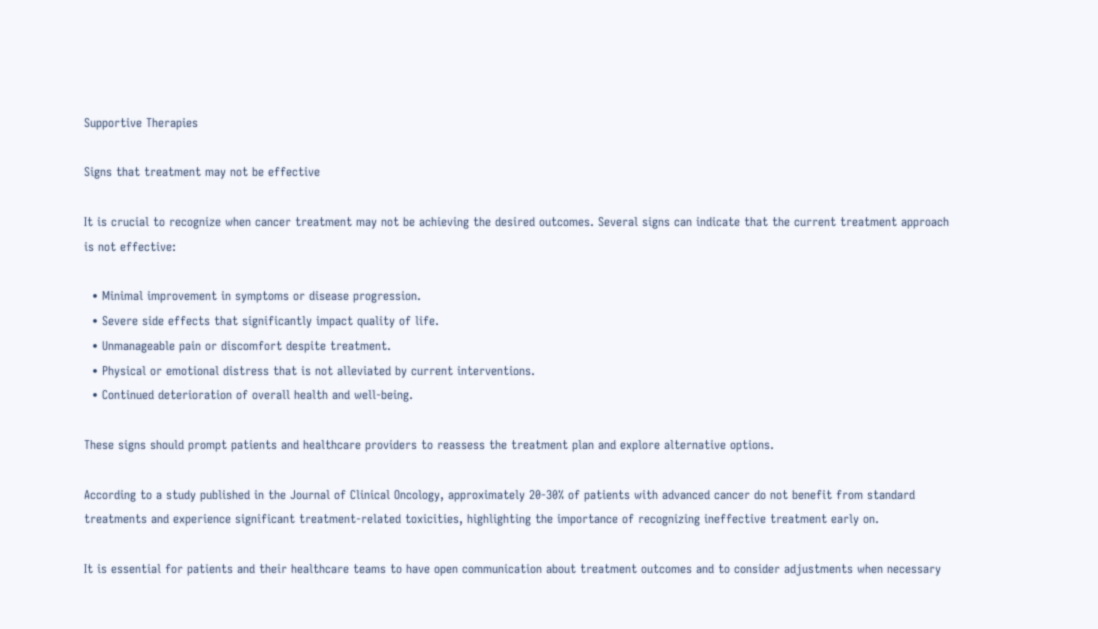Supportive Therapies

Signs that treatment may not be effective

It is crucial to recognize when cancer treatment may not be achieving the desired outcomes. Several signs can indicate that the current treatment approach is not effective:

  • Minimal improvement in symptoms or disease progression.
  • Severe side effects that significantly impact quality of life.
  • Unmanageable pain or discomfort despite treatment.
  • Physical or emotional distress that is not alleviated by current interventions.
  • Continued deterioration of overall health and well-being.

These signs should prompt patients and healthcare providers to reassess the treatment plan and explore alternative options.

According to a study published in the Journal of Clinical Oncology, approximately 20-30% of patients with advanced cancer do not benefit from standard treatments and experience significant treatment-related toxicities, highlighting the importance of recognizing ineffective treatment early on.

It is essential for patients and their healthcare teams to have open communication about treatment outcomes and to consider adjustments when necessary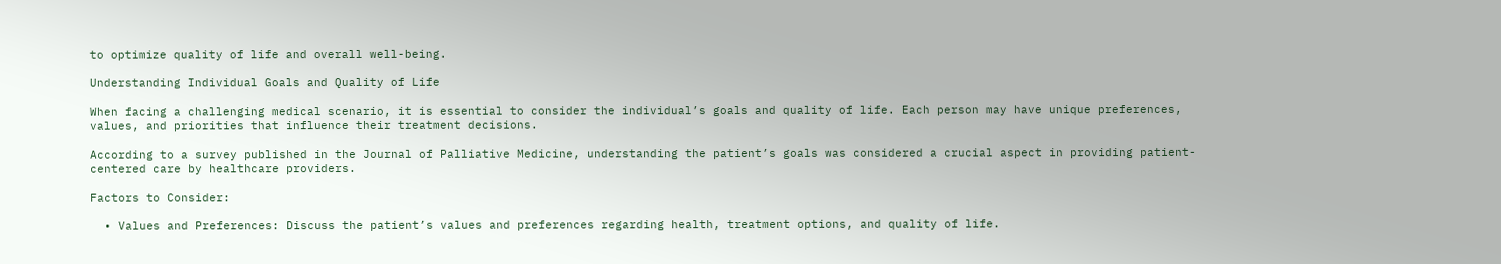to optimize quality of life and overall well-being.

Understanding Individual Goals and Quality of Life

When facing a challenging medical scenario, it is essential to consider the individual’s goals and quality of life. Each person may have unique preferences, values, and priorities that influence their treatment decisions.

According to a survey published in the Journal of Palliative Medicine, understanding the patient’s goals was considered a crucial aspect in providing patient-centered care by healthcare providers.

Factors to Consider:

  • Values and Preferences: Discuss the patient’s values and preferences regarding health, treatment options, and quality of life.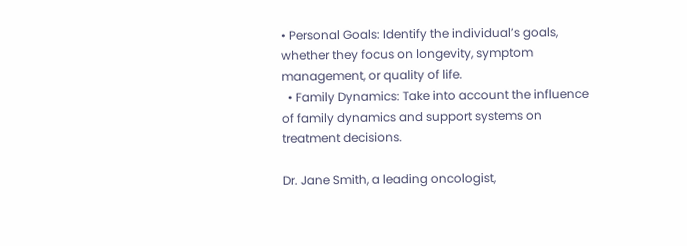• Personal Goals: Identify the individual’s goals, whether they focus on longevity, symptom management, or quality of life.
  • Family Dynamics: Take into account the influence of family dynamics and support systems on treatment decisions.

Dr. Jane Smith, a leading oncologist,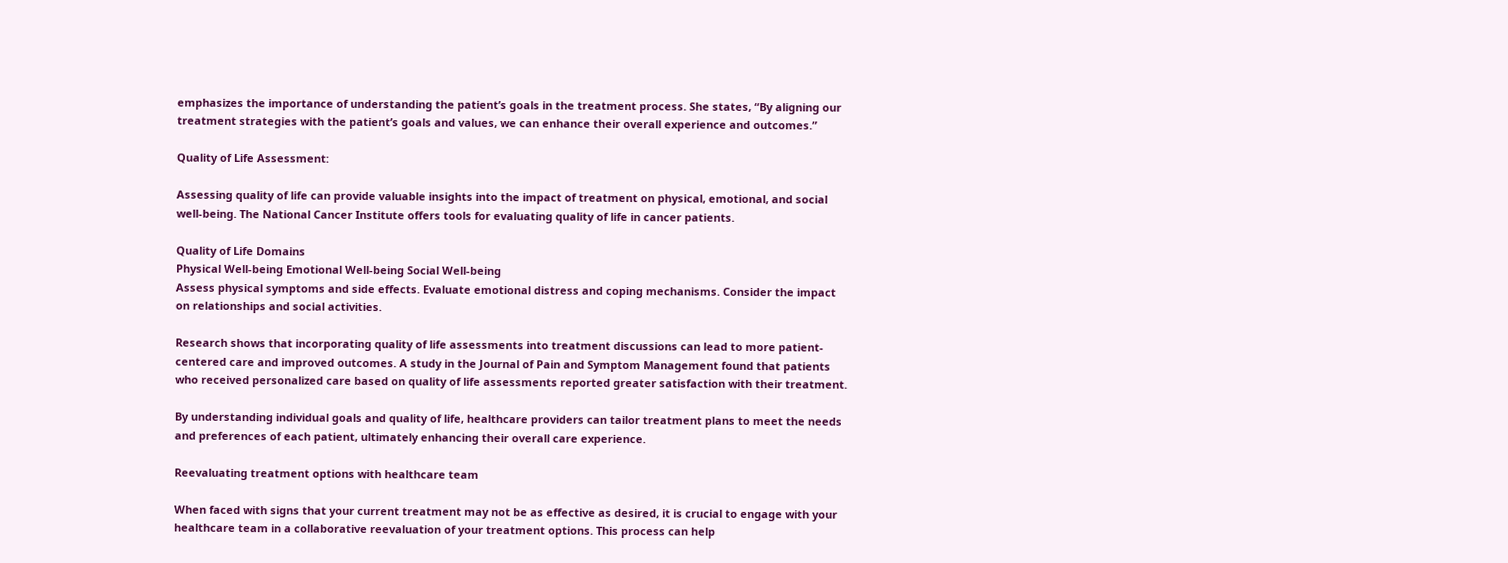emphasizes the importance of understanding the patient’s goals in the treatment process. She states, “By aligning our treatment strategies with the patient’s goals and values, we can enhance their overall experience and outcomes.”

Quality of Life Assessment:

Assessing quality of life can provide valuable insights into the impact of treatment on physical, emotional, and social well-being. The National Cancer Institute offers tools for evaluating quality of life in cancer patients.

Quality of Life Domains
Physical Well-being Emotional Well-being Social Well-being
Assess physical symptoms and side effects. Evaluate emotional distress and coping mechanisms. Consider the impact on relationships and social activities.

Research shows that incorporating quality of life assessments into treatment discussions can lead to more patient-centered care and improved outcomes. A study in the Journal of Pain and Symptom Management found that patients who received personalized care based on quality of life assessments reported greater satisfaction with their treatment.

By understanding individual goals and quality of life, healthcare providers can tailor treatment plans to meet the needs and preferences of each patient, ultimately enhancing their overall care experience.

Reevaluating treatment options with healthcare team

When faced with signs that your current treatment may not be as effective as desired, it is crucial to engage with your healthcare team in a collaborative reevaluation of your treatment options. This process can help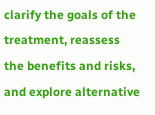clarify the goals of the treatment, reassess the benefits and risks, and explore alternative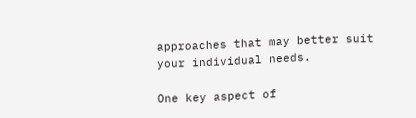approaches that may better suit your individual needs.

One key aspect of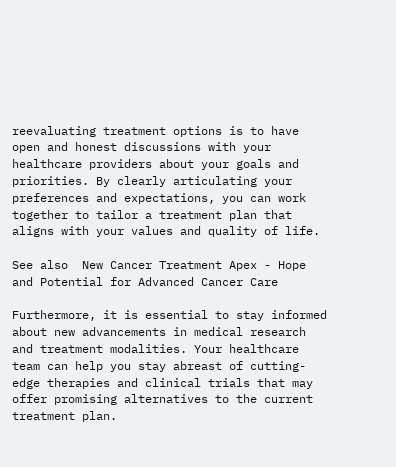reevaluating treatment options is to have open and honest discussions with your healthcare providers about your goals and priorities. By clearly articulating your preferences and expectations, you can work together to tailor a treatment plan that aligns with your values and quality of life.

See also  New Cancer Treatment Apex - Hope and Potential for Advanced Cancer Care

Furthermore, it is essential to stay informed about new advancements in medical research and treatment modalities. Your healthcare team can help you stay abreast of cutting-edge therapies and clinical trials that may offer promising alternatives to the current treatment plan.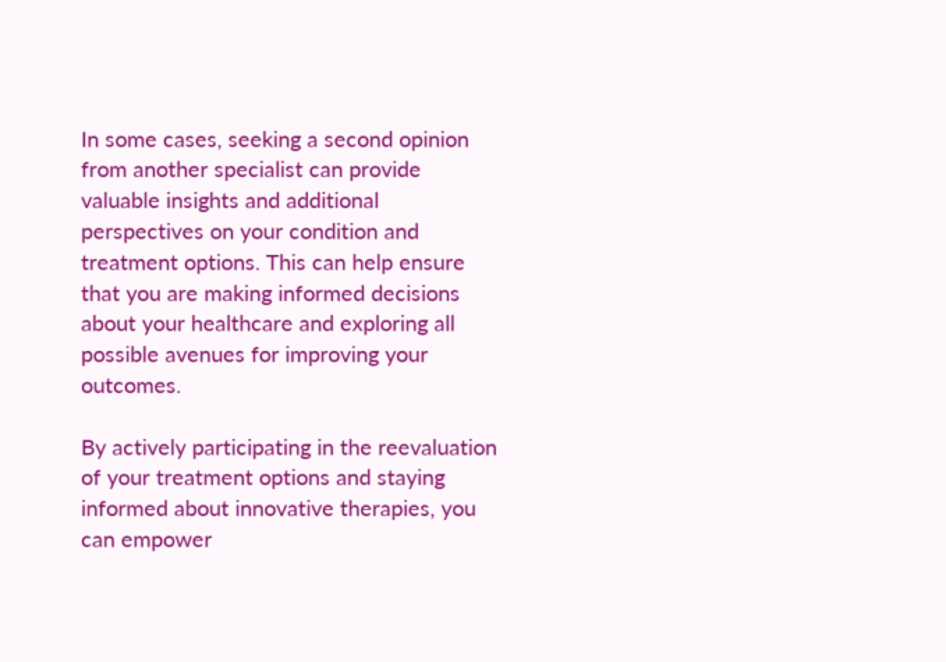In some cases, seeking a second opinion from another specialist can provide valuable insights and additional perspectives on your condition and treatment options. This can help ensure that you are making informed decisions about your healthcare and exploring all possible avenues for improving your outcomes.

By actively participating in the reevaluation of your treatment options and staying informed about innovative therapies, you can empower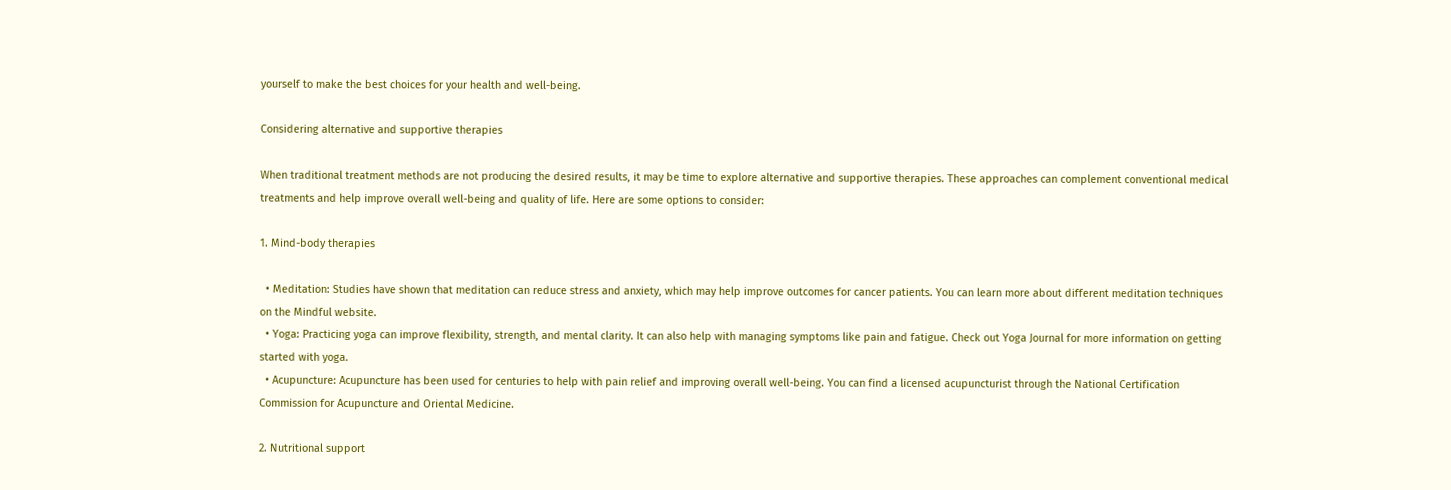yourself to make the best choices for your health and well-being.

Considering alternative and supportive therapies

When traditional treatment methods are not producing the desired results, it may be time to explore alternative and supportive therapies. These approaches can complement conventional medical treatments and help improve overall well-being and quality of life. Here are some options to consider:

1. Mind-body therapies

  • Meditation: Studies have shown that meditation can reduce stress and anxiety, which may help improve outcomes for cancer patients. You can learn more about different meditation techniques on the Mindful website.
  • Yoga: Practicing yoga can improve flexibility, strength, and mental clarity. It can also help with managing symptoms like pain and fatigue. Check out Yoga Journal for more information on getting started with yoga.
  • Acupuncture: Acupuncture has been used for centuries to help with pain relief and improving overall well-being. You can find a licensed acupuncturist through the National Certification Commission for Acupuncture and Oriental Medicine.

2. Nutritional support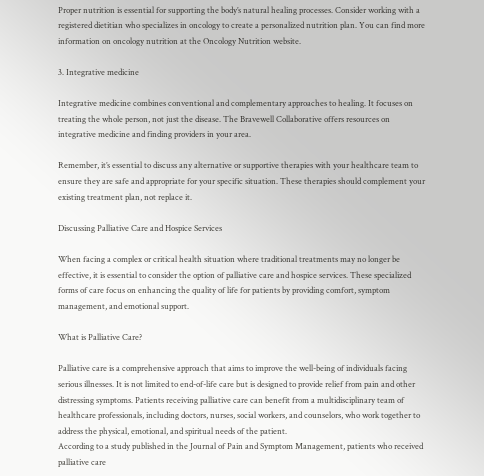Proper nutrition is essential for supporting the body’s natural healing processes. Consider working with a registered dietitian who specializes in oncology to create a personalized nutrition plan. You can find more information on oncology nutrition at the Oncology Nutrition website.

3. Integrative medicine

Integrative medicine combines conventional and complementary approaches to healing. It focuses on treating the whole person, not just the disease. The Bravewell Collaborative offers resources on integrative medicine and finding providers in your area.

Remember, it’s essential to discuss any alternative or supportive therapies with your healthcare team to ensure they are safe and appropriate for your specific situation. These therapies should complement your existing treatment plan, not replace it.

Discussing Palliative Care and Hospice Services

When facing a complex or critical health situation where traditional treatments may no longer be effective, it is essential to consider the option of palliative care and hospice services. These specialized forms of care focus on enhancing the quality of life for patients by providing comfort, symptom management, and emotional support.

What is Palliative Care?

Palliative care is a comprehensive approach that aims to improve the well-being of individuals facing serious illnesses. It is not limited to end-of-life care but is designed to provide relief from pain and other distressing symptoms. Patients receiving palliative care can benefit from a multidisciplinary team of healthcare professionals, including doctors, nurses, social workers, and counselors, who work together to address the physical, emotional, and spiritual needs of the patient.
According to a study published in the Journal of Pain and Symptom Management, patients who received palliative care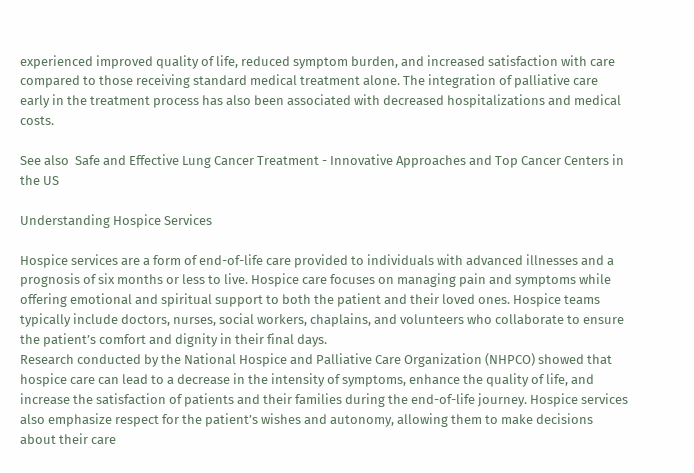experienced improved quality of life, reduced symptom burden, and increased satisfaction with care compared to those receiving standard medical treatment alone. The integration of palliative care early in the treatment process has also been associated with decreased hospitalizations and medical costs.

See also  Safe and Effective Lung Cancer Treatment - Innovative Approaches and Top Cancer Centers in the US

Understanding Hospice Services

Hospice services are a form of end-of-life care provided to individuals with advanced illnesses and a prognosis of six months or less to live. Hospice care focuses on managing pain and symptoms while offering emotional and spiritual support to both the patient and their loved ones. Hospice teams typically include doctors, nurses, social workers, chaplains, and volunteers who collaborate to ensure the patient’s comfort and dignity in their final days.
Research conducted by the National Hospice and Palliative Care Organization (NHPCO) showed that hospice care can lead to a decrease in the intensity of symptoms, enhance the quality of life, and increase the satisfaction of patients and their families during the end-of-life journey. Hospice services also emphasize respect for the patient’s wishes and autonomy, allowing them to make decisions about their care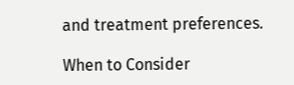and treatment preferences.

When to Consider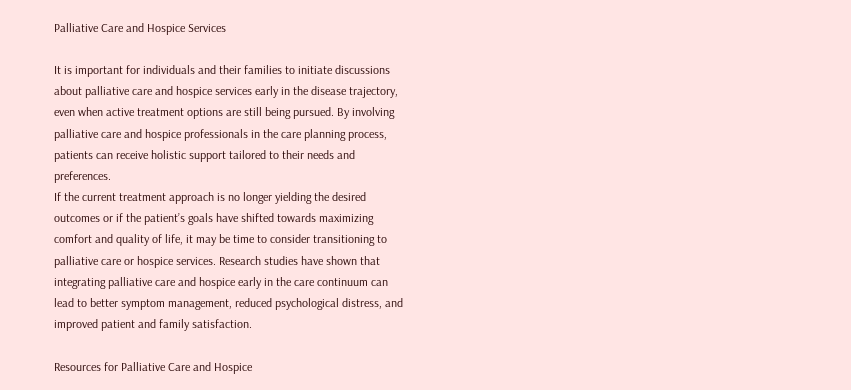Palliative Care and Hospice Services

It is important for individuals and their families to initiate discussions about palliative care and hospice services early in the disease trajectory, even when active treatment options are still being pursued. By involving palliative care and hospice professionals in the care planning process, patients can receive holistic support tailored to their needs and preferences.
If the current treatment approach is no longer yielding the desired outcomes or if the patient’s goals have shifted towards maximizing comfort and quality of life, it may be time to consider transitioning to palliative care or hospice services. Research studies have shown that integrating palliative care and hospice early in the care continuum can lead to better symptom management, reduced psychological distress, and improved patient and family satisfaction.

Resources for Palliative Care and Hospice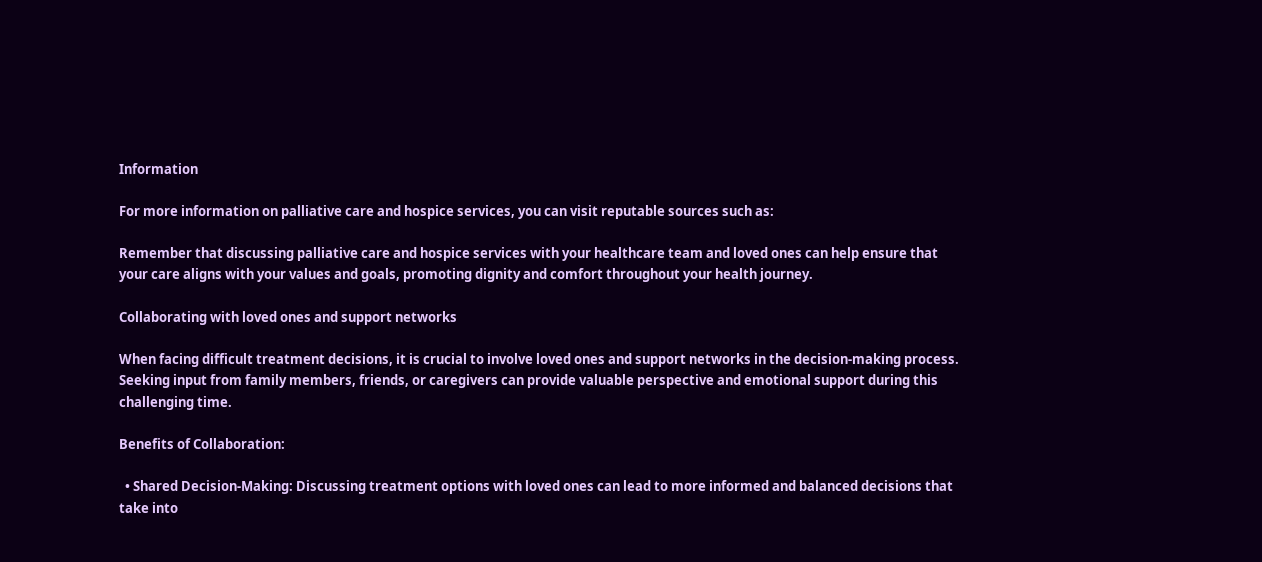Information

For more information on palliative care and hospice services, you can visit reputable sources such as:

Remember that discussing palliative care and hospice services with your healthcare team and loved ones can help ensure that your care aligns with your values and goals, promoting dignity and comfort throughout your health journey.

Collaborating with loved ones and support networks

When facing difficult treatment decisions, it is crucial to involve loved ones and support networks in the decision-making process. Seeking input from family members, friends, or caregivers can provide valuable perspective and emotional support during this challenging time.

Benefits of Collaboration:

  • Shared Decision-Making: Discussing treatment options with loved ones can lead to more informed and balanced decisions that take into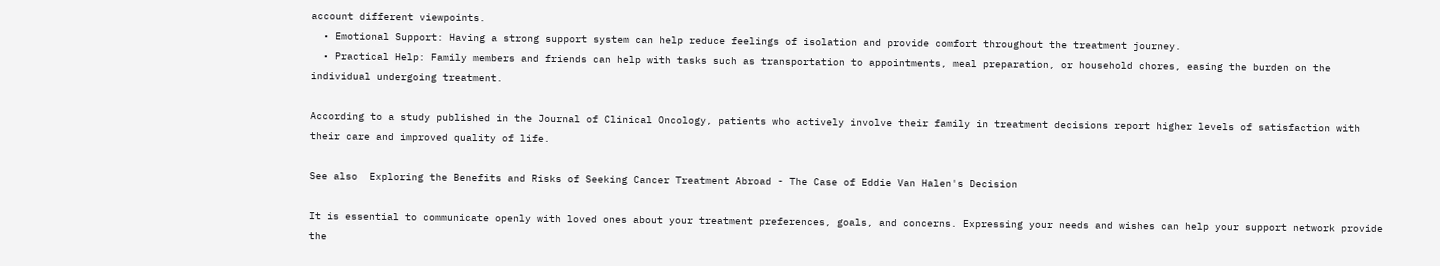account different viewpoints.
  • Emotional Support: Having a strong support system can help reduce feelings of isolation and provide comfort throughout the treatment journey.
  • Practical Help: Family members and friends can help with tasks such as transportation to appointments, meal preparation, or household chores, easing the burden on the individual undergoing treatment.

According to a study published in the Journal of Clinical Oncology, patients who actively involve their family in treatment decisions report higher levels of satisfaction with their care and improved quality of life.

See also  Exploring the Benefits and Risks of Seeking Cancer Treatment Abroad - The Case of Eddie Van Halen's Decision

It is essential to communicate openly with loved ones about your treatment preferences, goals, and concerns. Expressing your needs and wishes can help your support network provide the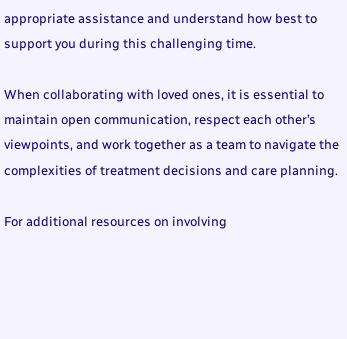appropriate assistance and understand how best to support you during this challenging time.

When collaborating with loved ones, it is essential to maintain open communication, respect each other’s viewpoints, and work together as a team to navigate the complexities of treatment decisions and care planning.

For additional resources on involving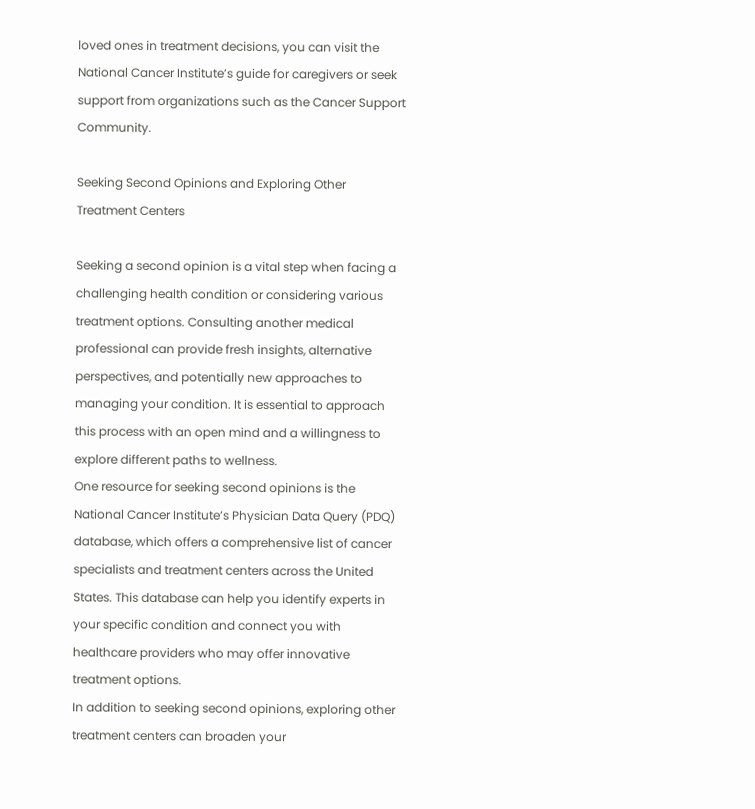loved ones in treatment decisions, you can visit the National Cancer Institute’s guide for caregivers or seek support from organizations such as the Cancer Support Community.

Seeking Second Opinions and Exploring Other Treatment Centers

Seeking a second opinion is a vital step when facing a challenging health condition or considering various treatment options. Consulting another medical professional can provide fresh insights, alternative perspectives, and potentially new approaches to managing your condition. It is essential to approach this process with an open mind and a willingness to explore different paths to wellness.
One resource for seeking second opinions is the National Cancer Institute’s Physician Data Query (PDQ) database, which offers a comprehensive list of cancer specialists and treatment centers across the United States. This database can help you identify experts in your specific condition and connect you with healthcare providers who may offer innovative treatment options.
In addition to seeking second opinions, exploring other treatment centers can broaden your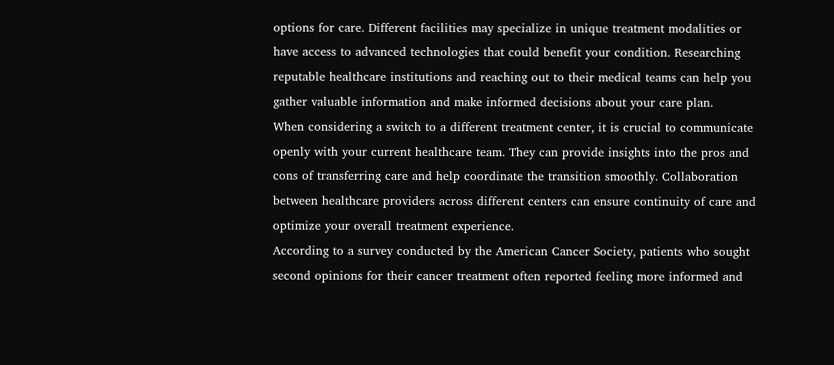options for care. Different facilities may specialize in unique treatment modalities or have access to advanced technologies that could benefit your condition. Researching reputable healthcare institutions and reaching out to their medical teams can help you gather valuable information and make informed decisions about your care plan.
When considering a switch to a different treatment center, it is crucial to communicate openly with your current healthcare team. They can provide insights into the pros and cons of transferring care and help coordinate the transition smoothly. Collaboration between healthcare providers across different centers can ensure continuity of care and optimize your overall treatment experience.
According to a survey conducted by the American Cancer Society, patients who sought second opinions for their cancer treatment often reported feeling more informed and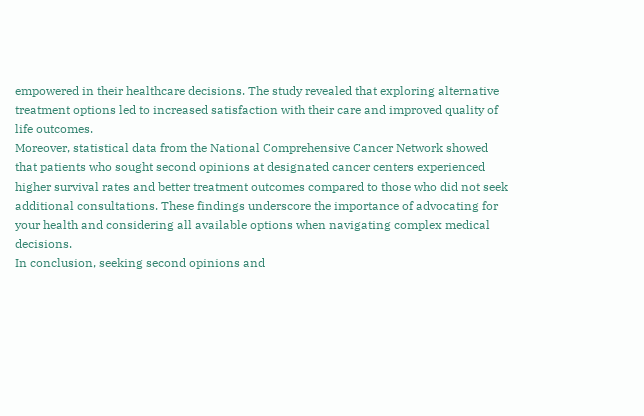empowered in their healthcare decisions. The study revealed that exploring alternative treatment options led to increased satisfaction with their care and improved quality of life outcomes.
Moreover, statistical data from the National Comprehensive Cancer Network showed that patients who sought second opinions at designated cancer centers experienced higher survival rates and better treatment outcomes compared to those who did not seek additional consultations. These findings underscore the importance of advocating for your health and considering all available options when navigating complex medical decisions.
In conclusion, seeking second opinions and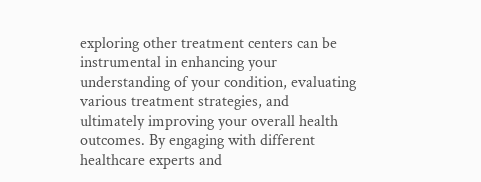exploring other treatment centers can be instrumental in enhancing your understanding of your condition, evaluating various treatment strategies, and ultimately improving your overall health outcomes. By engaging with different healthcare experts and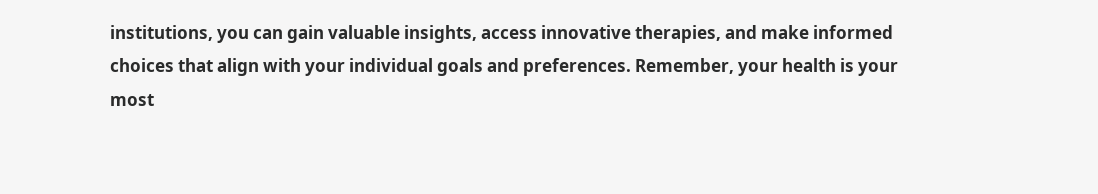institutions, you can gain valuable insights, access innovative therapies, and make informed choices that align with your individual goals and preferences. Remember, your health is your most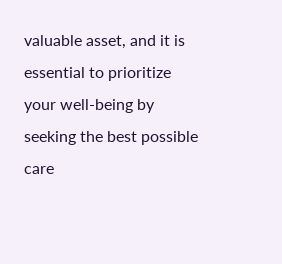valuable asset, and it is essential to prioritize your well-being by seeking the best possible care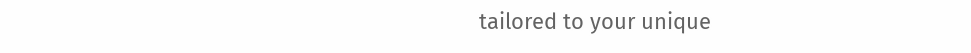tailored to your unique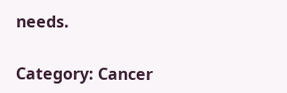needs.

Category: Cancer